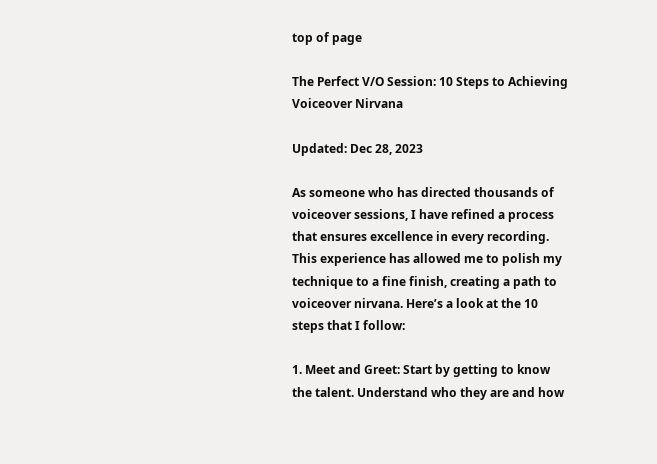top of page

The Perfect V/O Session: 10 Steps to Achieving Voiceover Nirvana

Updated: Dec 28, 2023

As someone who has directed thousands of voiceover sessions, I have refined a process that ensures excellence in every recording. This experience has allowed me to polish my technique to a fine finish, creating a path to voiceover nirvana. Here’s a look at the 10 steps that I follow:

1. Meet and Greet: Start by getting to know the talent. Understand who they are and how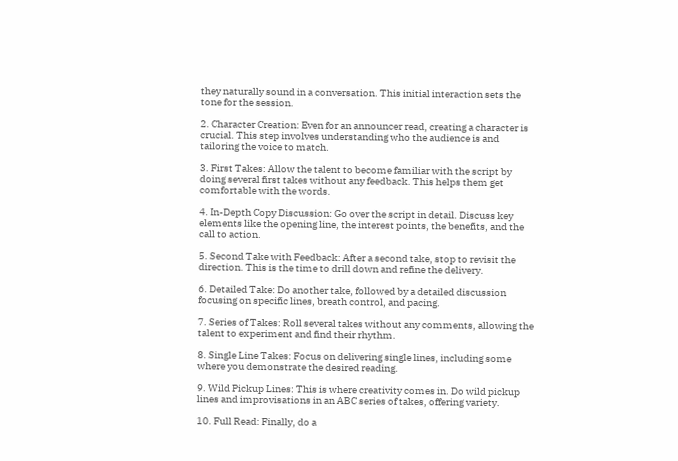they naturally sound in a conversation. This initial interaction sets the tone for the session.

2. Character Creation: Even for an announcer read, creating a character is crucial. This step involves understanding who the audience is and tailoring the voice to match.

3. First Takes: Allow the talent to become familiar with the script by doing several first takes without any feedback. This helps them get comfortable with the words.

4. In-Depth Copy Discussion: Go over the script in detail. Discuss key elements like the opening line, the interest points, the benefits, and the call to action.

5. Second Take with Feedback: After a second take, stop to revisit the direction. This is the time to drill down and refine the delivery.

6. Detailed Take: Do another take, followed by a detailed discussion focusing on specific lines, breath control, and pacing.

7. Series of Takes: Roll several takes without any comments, allowing the talent to experiment and find their rhythm.

8. Single Line Takes: Focus on delivering single lines, including some where you demonstrate the desired reading.

9. Wild Pickup Lines: This is where creativity comes in. Do wild pickup lines and improvisations in an ABC series of takes, offering variety.

10. Full Read: Finally, do a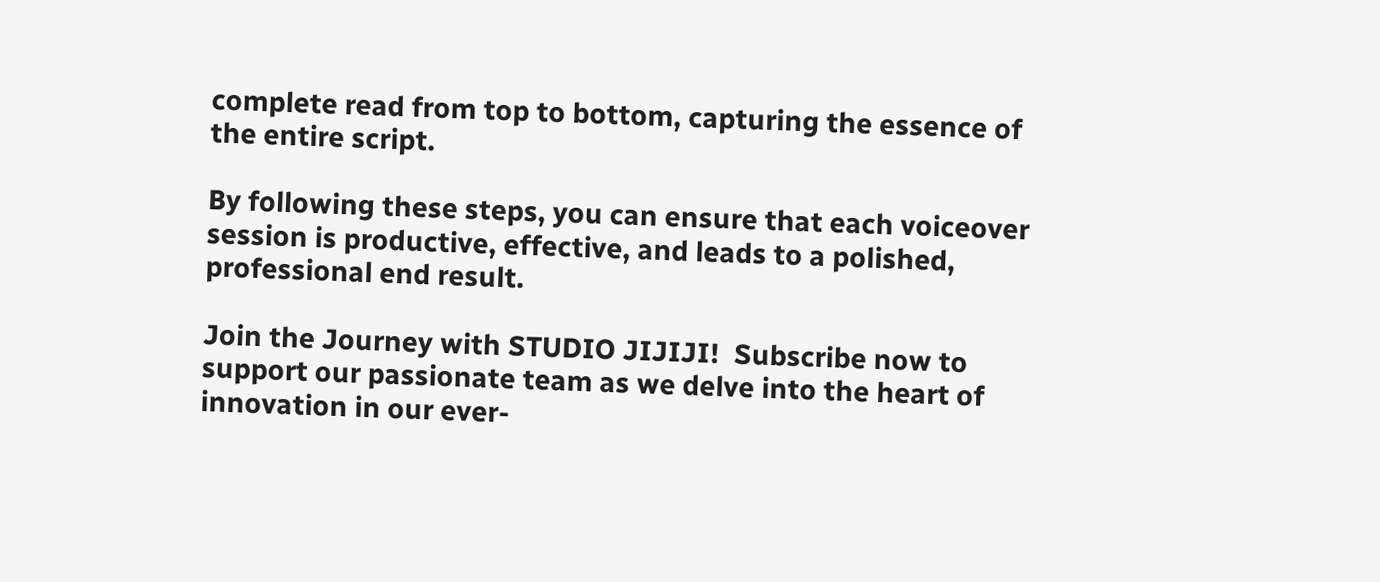complete read from top to bottom, capturing the essence of the entire script.

By following these steps, you can ensure that each voiceover session is productive, effective, and leads to a polished, professional end result.

Join the Journey with STUDIO JIJIJI!  Subscribe now to support our passionate team as we delve into the heart of innovation in our ever-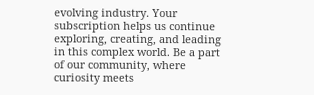evolving industry. Your subscription helps us continue exploring, creating, and leading in this complex world. Be a part of our community, where curiosity meets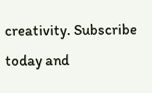creativity. Subscribe today and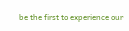be the first to experience our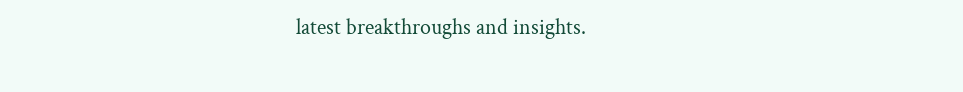latest breakthroughs and insights.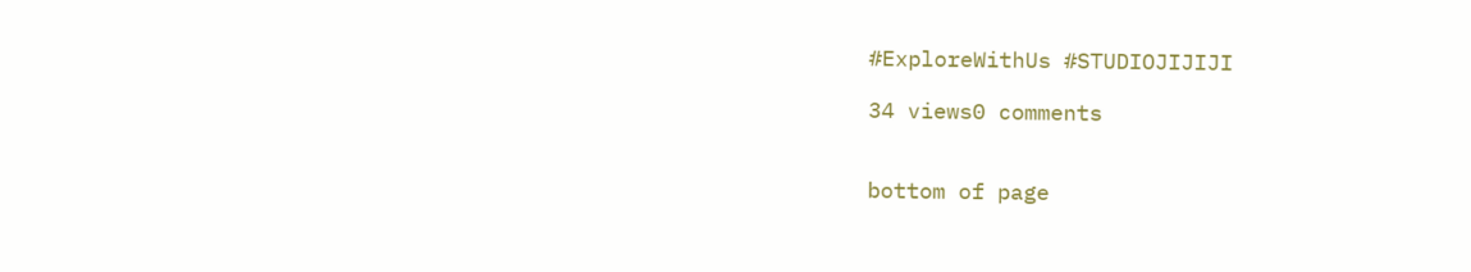#ExploreWithUs #STUDIOJIJIJI

34 views0 comments


bottom of page